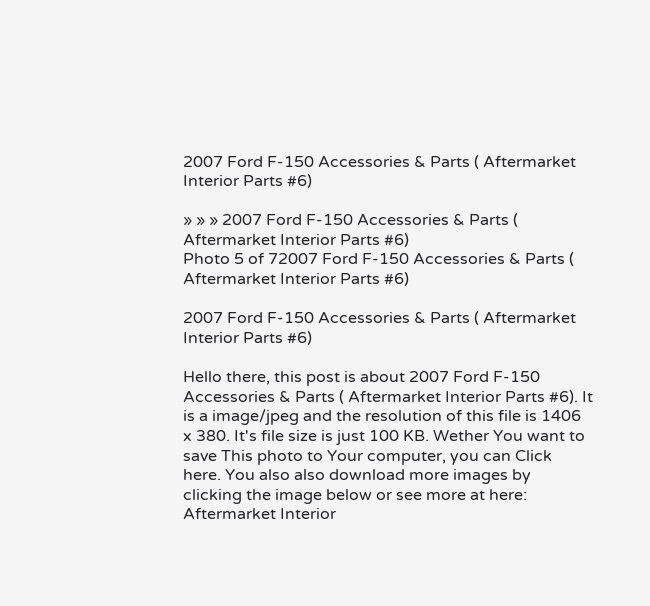2007 Ford F-150 Accessories & Parts ( Aftermarket Interior Parts #6)

» » » 2007 Ford F-150 Accessories & Parts ( Aftermarket Interior Parts #6)
Photo 5 of 72007 Ford F-150 Accessories & Parts ( Aftermarket Interior Parts #6)

2007 Ford F-150 Accessories & Parts ( Aftermarket Interior Parts #6)

Hello there, this post is about 2007 Ford F-150 Accessories & Parts ( Aftermarket Interior Parts #6). It is a image/jpeg and the resolution of this file is 1406 x 380. It's file size is just 100 KB. Wether You want to save This photo to Your computer, you can Click here. You also also download more images by clicking the image below or see more at here: Aftermarket Interior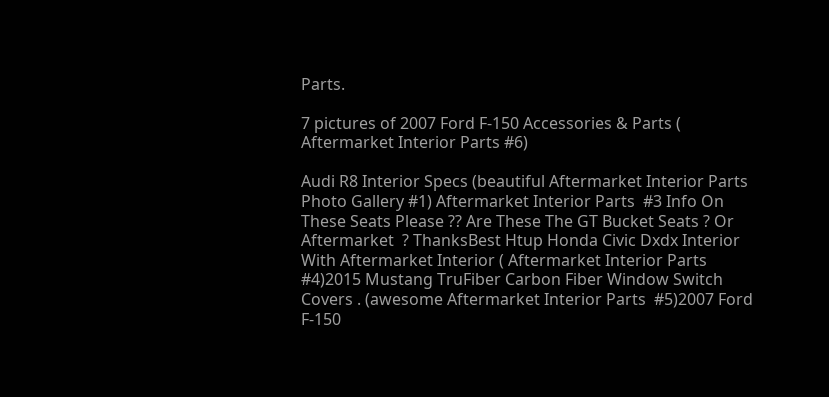Parts.

7 pictures of 2007 Ford F-150 Accessories & Parts ( Aftermarket Interior Parts #6)

Audi R8 Interior Specs (beautiful Aftermarket Interior Parts Photo Gallery #1) Aftermarket Interior Parts  #3 Info On These Seats Please ?? Are These The GT Bucket Seats ? Or Aftermarket  ? ThanksBest Htup Honda Civic Dxdx Interior With Aftermarket Interior ( Aftermarket Interior Parts #4)2015 Mustang TruFiber Carbon Fiber Window Switch Covers . (awesome Aftermarket Interior Parts  #5)2007 Ford F-150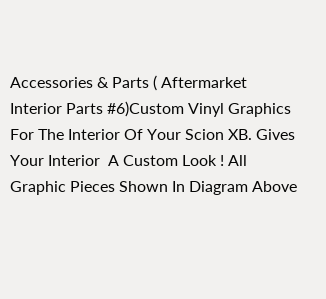Accessories & Parts ( Aftermarket Interior Parts #6)Custom Vinyl Graphics For The Interior Of Your Scion XB. Gives Your Interior  A Custom Look ! All Graphic Pieces Shown In Diagram Above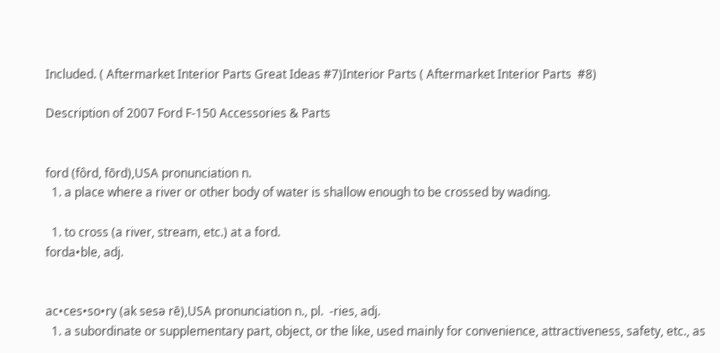Included. ( Aftermarket Interior Parts Great Ideas #7)Interior Parts ( Aftermarket Interior Parts  #8)

Description of 2007 Ford F-150 Accessories & Parts


ford (fôrd, fōrd),USA pronunciation n.
  1. a place where a river or other body of water is shallow enough to be crossed by wading.

  1. to cross (a river, stream, etc.) at a ford.
forda•ble, adj.


ac•ces•so•ry (ak sesə rē),USA pronunciation n., pl.  -ries, adj.
  1. a subordinate or supplementary part, object, or the like, used mainly for convenience, attractiveness, safety, etc., as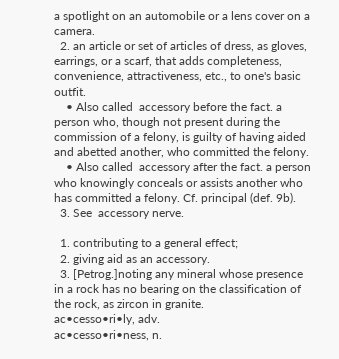a spotlight on an automobile or a lens cover on a camera.
  2. an article or set of articles of dress, as gloves, earrings, or a scarf, that adds completeness, convenience, attractiveness, etc., to one's basic outfit.
    • Also called  accessory before the fact. a person who, though not present during the commission of a felony, is guilty of having aided and abetted another, who committed the felony.
    • Also called  accessory after the fact. a person who knowingly conceals or assists another who has committed a felony. Cf. principal (def. 9b).
  3. See  accessory nerve.

  1. contributing to a general effect;
  2. giving aid as an accessory.
  3. [Petrog.]noting any mineral whose presence in a rock has no bearing on the classification of the rock, as zircon in granite.
ac•cesso•ri•ly, adv.
ac•cesso•ri•ness, n.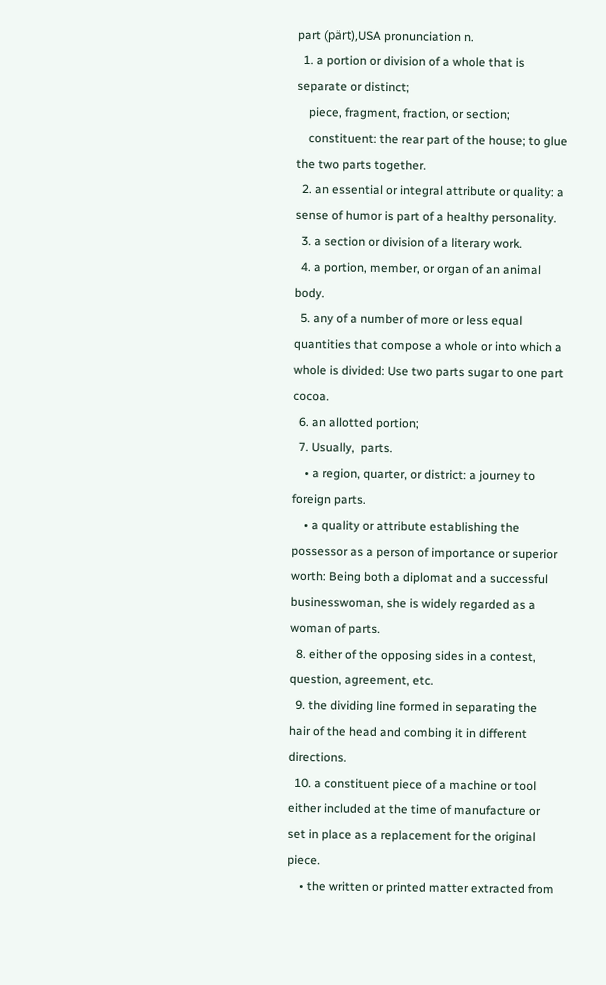part (pärt),USA pronunciation n.
  1. a portion or division of a whole that is separate or distinct;
    piece, fragment, fraction, or section;
    constituent: the rear part of the house; to glue the two parts together.
  2. an essential or integral attribute or quality: a sense of humor is part of a healthy personality.
  3. a section or division of a literary work.
  4. a portion, member, or organ of an animal body.
  5. any of a number of more or less equal quantities that compose a whole or into which a whole is divided: Use two parts sugar to one part cocoa.
  6. an allotted portion;
  7. Usually,  parts.
    • a region, quarter, or district: a journey to foreign parts.
    • a quality or attribute establishing the possessor as a person of importance or superior worth: Being both a diplomat and a successful businesswoman, she is widely regarded as a woman of parts.
  8. either of the opposing sides in a contest, question, agreement, etc.
  9. the dividing line formed in separating the hair of the head and combing it in different directions.
  10. a constituent piece of a machine or tool either included at the time of manufacture or set in place as a replacement for the original piece.
    • the written or printed matter extracted from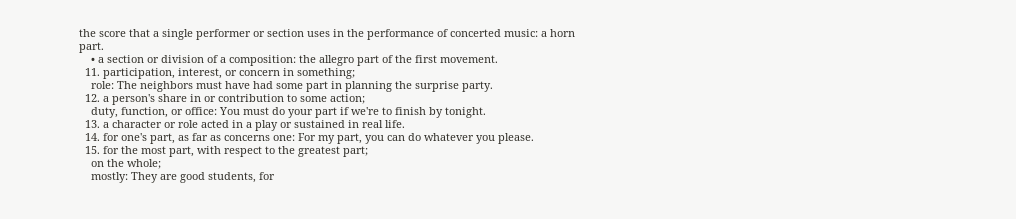the score that a single performer or section uses in the performance of concerted music: a horn part.
    • a section or division of a composition: the allegro part of the first movement.
  11. participation, interest, or concern in something;
    role: The neighbors must have had some part in planning the surprise party.
  12. a person's share in or contribution to some action;
    duty, function, or office: You must do your part if we're to finish by tonight.
  13. a character or role acted in a play or sustained in real life.
  14. for one's part, as far as concerns one: For my part, you can do whatever you please.
  15. for the most part, with respect to the greatest part;
    on the whole;
    mostly: They are good students, for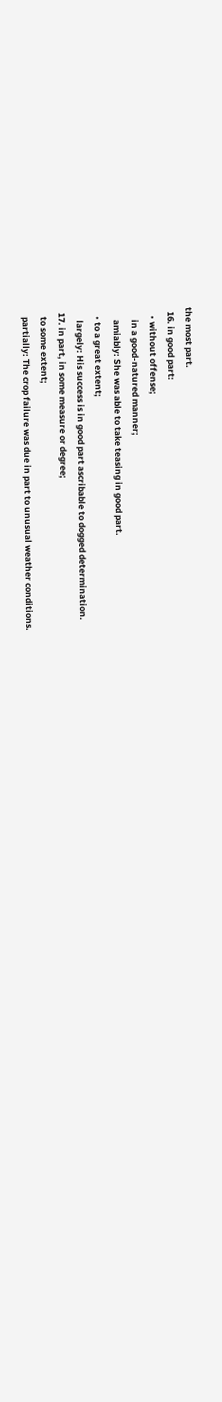the most part.
  16. in good part:
    • without offense;
      in a good-natured manner;
      amiably: She was able to take teasing in good part.
    • to a great extent;
      largely: His success is in good part ascribable to dogged determination.
  17. in part, in some measure or degree;
    to some extent;
    partially: The crop failure was due in part to unusual weather conditions.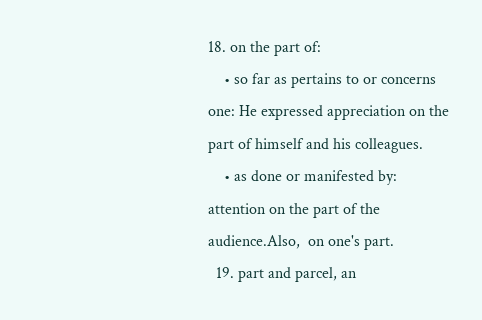18. on the part of:
    • so far as pertains to or concerns one: He expressed appreciation on the part of himself and his colleagues.
    • as done or manifested by: attention on the part of the audience.Also,  on one's part.
  19. part and parcel, an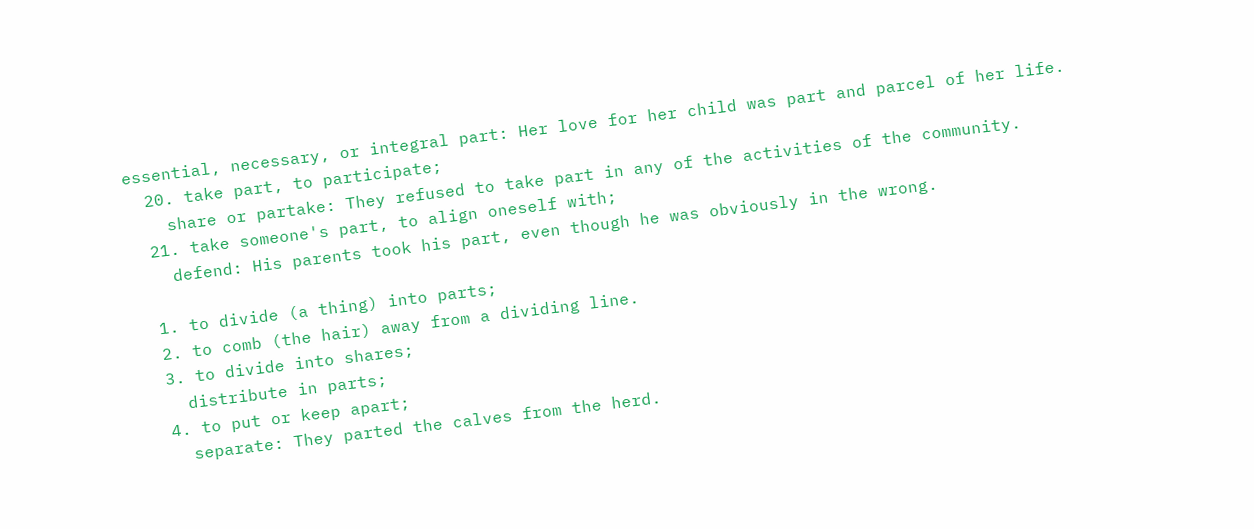essential, necessary, or integral part: Her love for her child was part and parcel of her life.
  20. take part, to participate;
    share or partake: They refused to take part in any of the activities of the community.
  21. take someone's part, to align oneself with;
    defend: His parents took his part, even though he was obviously in the wrong.

  1. to divide (a thing) into parts;
  2. to comb (the hair) away from a dividing line.
  3. to divide into shares;
    distribute in parts;
  4. to put or keep apart;
    separate: They parted the calves from the herd.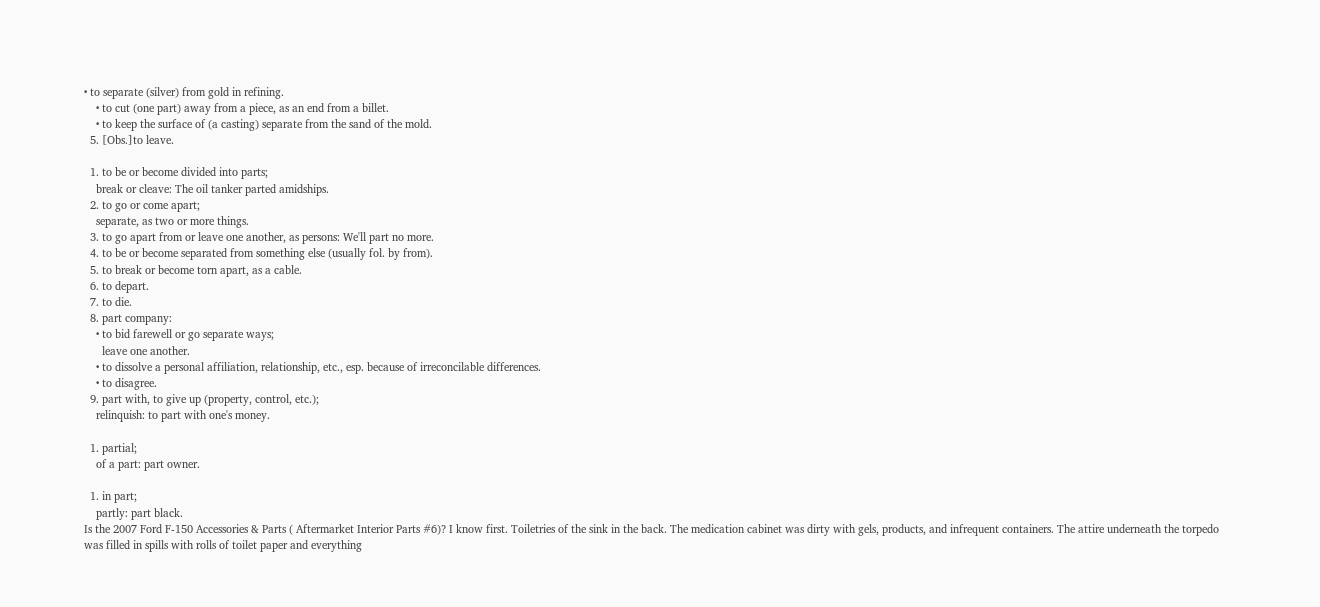• to separate (silver) from gold in refining.
    • to cut (one part) away from a piece, as an end from a billet.
    • to keep the surface of (a casting) separate from the sand of the mold.
  5. [Obs.]to leave.

  1. to be or become divided into parts;
    break or cleave: The oil tanker parted amidships.
  2. to go or come apart;
    separate, as two or more things.
  3. to go apart from or leave one another, as persons: We'll part no more.
  4. to be or become separated from something else (usually fol. by from).
  5. to break or become torn apart, as a cable.
  6. to depart.
  7. to die.
  8. part company:
    • to bid farewell or go separate ways;
      leave one another.
    • to dissolve a personal affiliation, relationship, etc., esp. because of irreconcilable differences.
    • to disagree.
  9. part with, to give up (property, control, etc.);
    relinquish: to part with one's money.

  1. partial;
    of a part: part owner.

  1. in part;
    partly: part black.
Is the 2007 Ford F-150 Accessories & Parts ( Aftermarket Interior Parts #6)? I know first. Toiletries of the sink in the back. The medication cabinet was dirty with gels, products, and infrequent containers. The attire underneath the torpedo was filled in spills with rolls of toilet paper and everything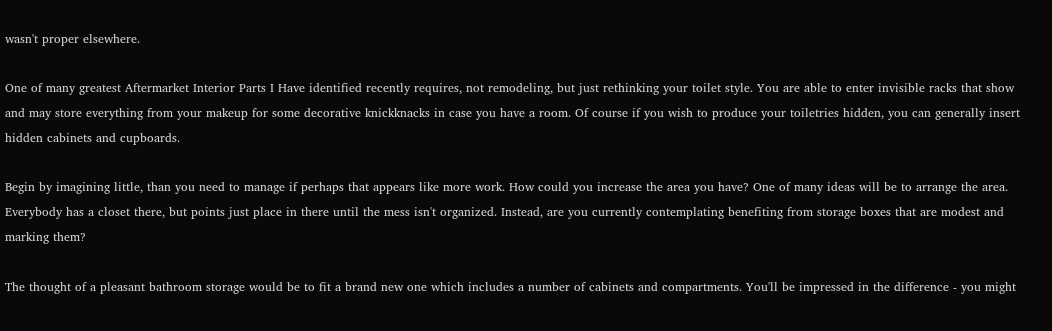wasn't proper elsewhere.

One of many greatest Aftermarket Interior Parts I Have identified recently requires, not remodeling, but just rethinking your toilet style. You are able to enter invisible racks that show and may store everything from your makeup for some decorative knickknacks in case you have a room. Of course if you wish to produce your toiletries hidden, you can generally insert hidden cabinets and cupboards.

Begin by imagining little, than you need to manage if perhaps that appears like more work. How could you increase the area you have? One of many ideas will be to arrange the area. Everybody has a closet there, but points just place in there until the mess isn't organized. Instead, are you currently contemplating benefiting from storage boxes that are modest and marking them?

The thought of a pleasant bathroom storage would be to fit a brand new one which includes a number of cabinets and compartments. You'll be impressed in the difference - you might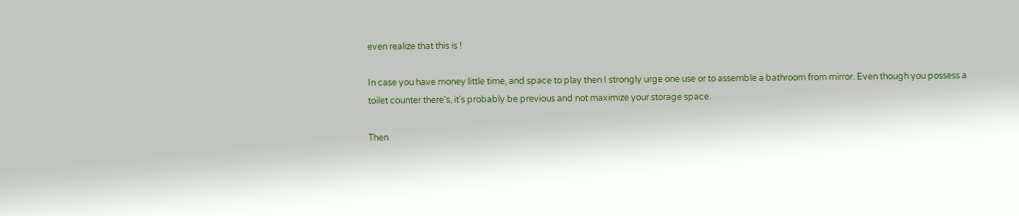even realize that this is !

In case you have money little time, and space to play then I strongly urge one use or to assemble a bathroom from mirror. Even though you possess a toilet counter there's, it's probably be previous and not maximize your storage space.

Then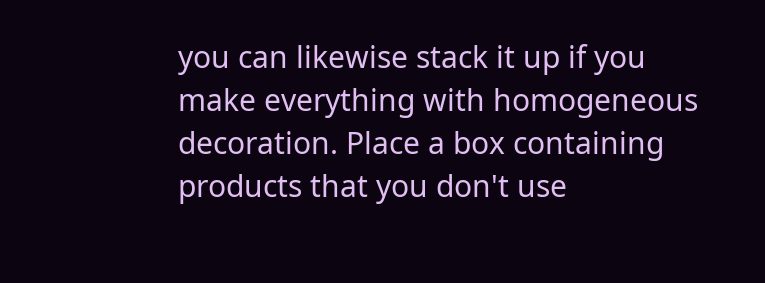you can likewise stack it up if you make everything with homogeneous decoration. Place a box containing products that you don't use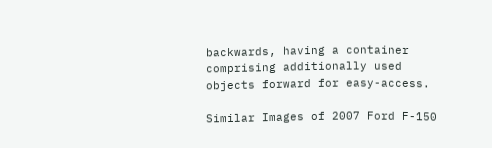backwards, having a container comprising additionally used objects forward for easy-access.

Similar Images of 2007 Ford F-150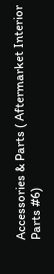Accessories & Parts ( Aftermarket Interior Parts #6)